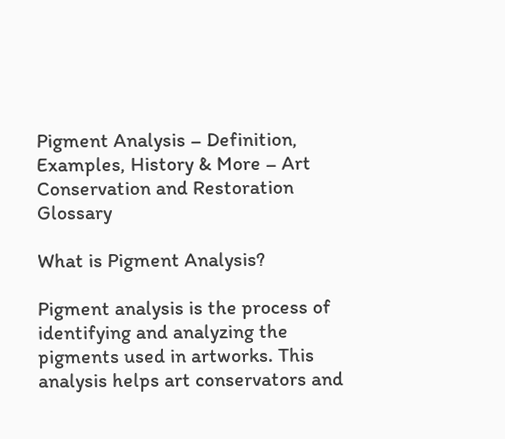Pigment Analysis – Definition, Examples, History & More – Art Conservation and Restoration Glossary

What is Pigment Analysis?

Pigment analysis is the process of identifying and analyzing the pigments used in artworks. This analysis helps art conservators and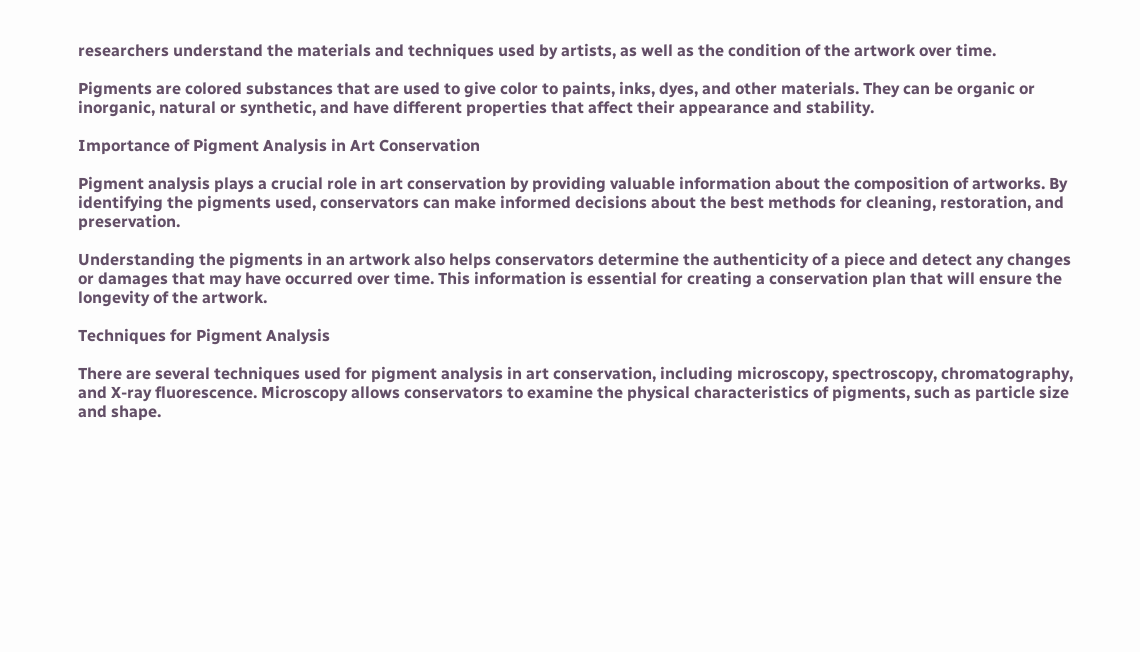researchers understand the materials and techniques used by artists, as well as the condition of the artwork over time.

Pigments are colored substances that are used to give color to paints, inks, dyes, and other materials. They can be organic or inorganic, natural or synthetic, and have different properties that affect their appearance and stability.

Importance of Pigment Analysis in Art Conservation

Pigment analysis plays a crucial role in art conservation by providing valuable information about the composition of artworks. By identifying the pigments used, conservators can make informed decisions about the best methods for cleaning, restoration, and preservation.

Understanding the pigments in an artwork also helps conservators determine the authenticity of a piece and detect any changes or damages that may have occurred over time. This information is essential for creating a conservation plan that will ensure the longevity of the artwork.

Techniques for Pigment Analysis

There are several techniques used for pigment analysis in art conservation, including microscopy, spectroscopy, chromatography, and X-ray fluorescence. Microscopy allows conservators to examine the physical characteristics of pigments, such as particle size and shape.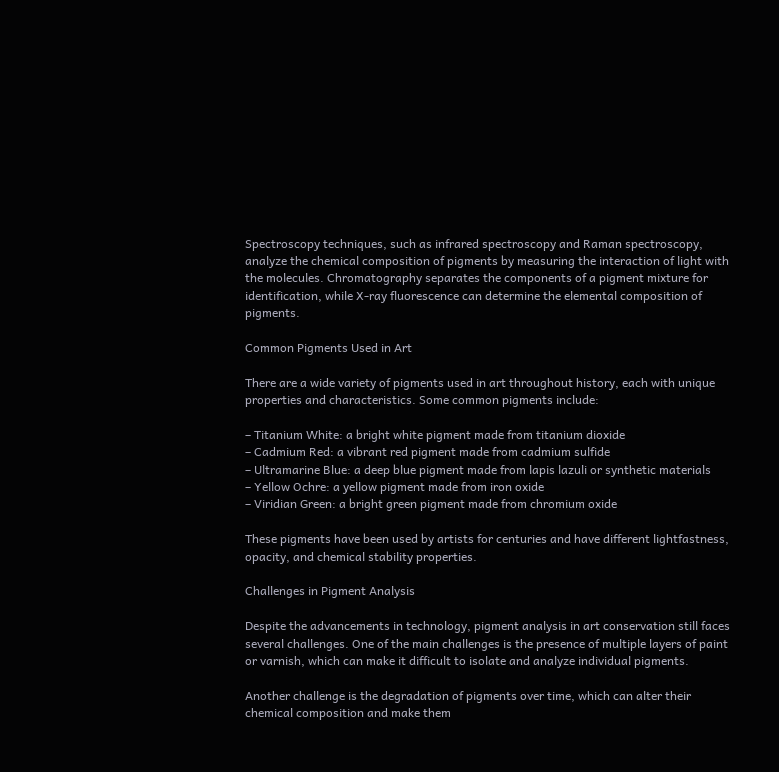Spectroscopy techniques, such as infrared spectroscopy and Raman spectroscopy, analyze the chemical composition of pigments by measuring the interaction of light with the molecules. Chromatography separates the components of a pigment mixture for identification, while X-ray fluorescence can determine the elemental composition of pigments.

Common Pigments Used in Art

There are a wide variety of pigments used in art throughout history, each with unique properties and characteristics. Some common pigments include:

– Titanium White: a bright white pigment made from titanium dioxide
– Cadmium Red: a vibrant red pigment made from cadmium sulfide
– Ultramarine Blue: a deep blue pigment made from lapis lazuli or synthetic materials
– Yellow Ochre: a yellow pigment made from iron oxide
– Viridian Green: a bright green pigment made from chromium oxide

These pigments have been used by artists for centuries and have different lightfastness, opacity, and chemical stability properties.

Challenges in Pigment Analysis

Despite the advancements in technology, pigment analysis in art conservation still faces several challenges. One of the main challenges is the presence of multiple layers of paint or varnish, which can make it difficult to isolate and analyze individual pigments.

Another challenge is the degradation of pigments over time, which can alter their chemical composition and make them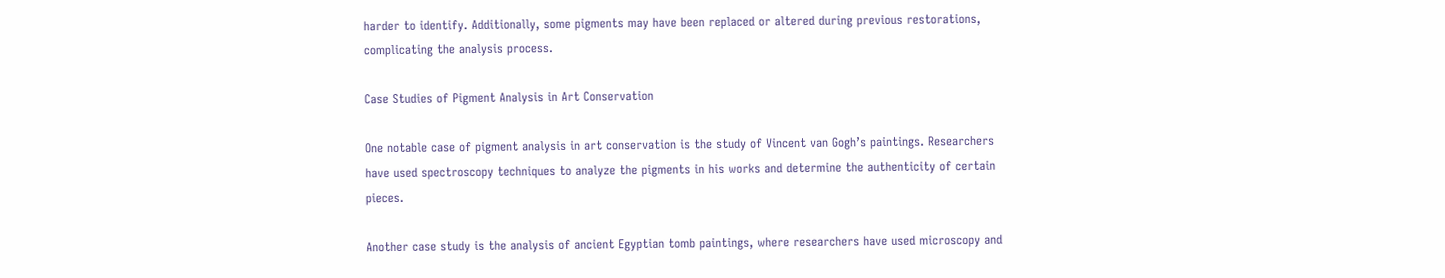harder to identify. Additionally, some pigments may have been replaced or altered during previous restorations, complicating the analysis process.

Case Studies of Pigment Analysis in Art Conservation

One notable case of pigment analysis in art conservation is the study of Vincent van Gogh’s paintings. Researchers have used spectroscopy techniques to analyze the pigments in his works and determine the authenticity of certain pieces.

Another case study is the analysis of ancient Egyptian tomb paintings, where researchers have used microscopy and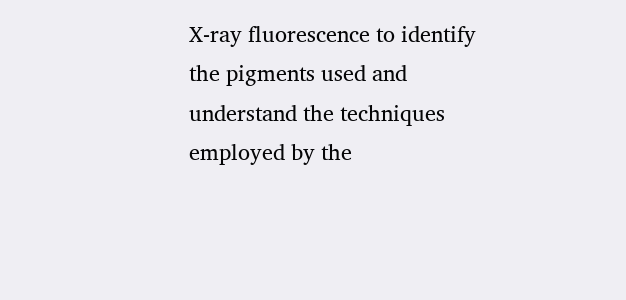X-ray fluorescence to identify the pigments used and understand the techniques employed by the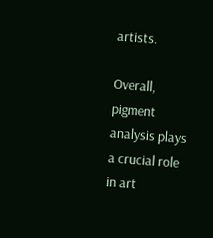artists.

Overall, pigment analysis plays a crucial role in art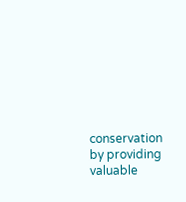conservation by providing valuable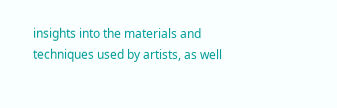insights into the materials and techniques used by artists, as well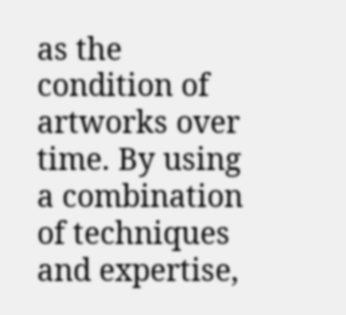as the condition of artworks over time. By using a combination of techniques and expertise,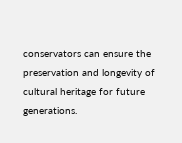conservators can ensure the preservation and longevity of cultural heritage for future generations.